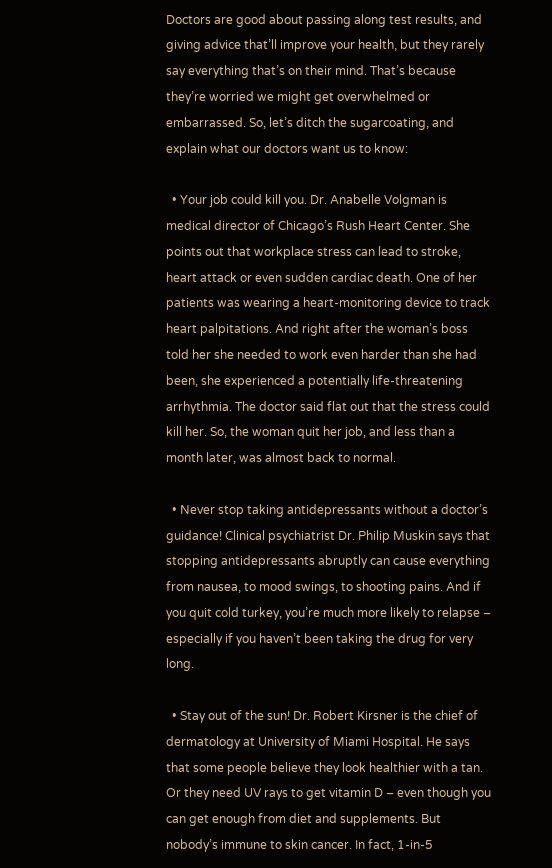Doctors are good about passing along test results, and giving advice that’ll improve your health, but they rarely say everything that’s on their mind. That’s because they’re worried we might get overwhelmed or embarrassed. So, let’s ditch the sugarcoating, and explain what our doctors want us to know:

  • Your job could kill you. Dr. Anabelle Volgman is medical director of Chicago’s Rush Heart Center. She points out that workplace stress can lead to stroke, heart attack or even sudden cardiac death. One of her patients was wearing a heart-monitoring device to track heart palpitations. And right after the woman’s boss told her she needed to work even harder than she had been, she experienced a potentially life-threatening arrhythmia. The doctor said flat out that the stress could kill her. So, the woman quit her job, and less than a month later, was almost back to normal.

  • Never stop taking antidepressants without a doctor’s guidance! Clinical psychiatrist Dr. Philip Muskin says that stopping antidepressants abruptly can cause everything from nausea, to mood swings, to shooting pains. And if you quit cold turkey, you’re much more likely to relapse – especially if you haven’t been taking the drug for very long.

  • Stay out of the sun! Dr. Robert Kirsner is the chief of dermatology at University of Miami Hospital. He says that some people believe they look healthier with a tan. Or they need UV rays to get vitamin D – even though you can get enough from diet and supplements. But nobody’s immune to skin cancer. In fact, 1-in-5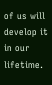of us will develop it in our lifetime.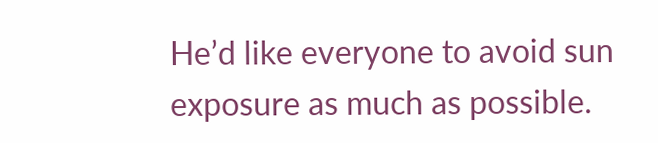He’d like everyone to avoid sun exposure as much as possible.